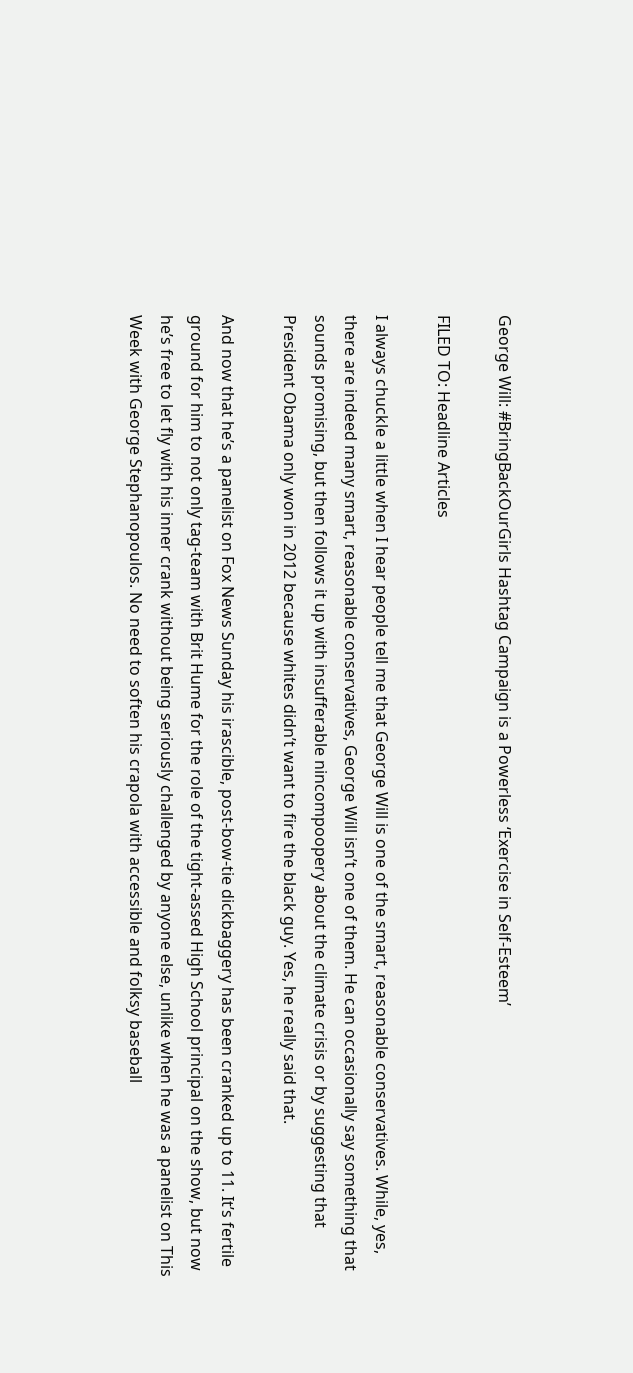George Will: #BringBackOurGirls Hashtag Campaign is a Powerless ‘Exercise in Self-Esteem’

FILED TO: Headline Articles

I always chuckle a little when I hear people tell me that George Will is one of the smart, reasonable conservatives. While, yes, there are indeed many smart, reasonable conservatives, George Will isn’t one of them. He can occasionally say something that sounds promising, but then follows it up with insufferable nincompoopery about the climate crisis or by suggesting that President Obama only won in 2012 because whites didn’t want to fire the black guy. Yes, he really said that.

And now that he’s a panelist on Fox News Sunday his irascible, post-bow-tie dickbaggery has been cranked up to 11. It’s fertile ground for him to not only tag-team with Brit Hume for the role of the tight-assed High School principal on the show, but now he’s free to let fly with his inner crank without being seriously challenged by anyone else, unlike when he was a panelist on This Week with George Stephanopoulos. No need to soften his crapola with accessible and folksy baseball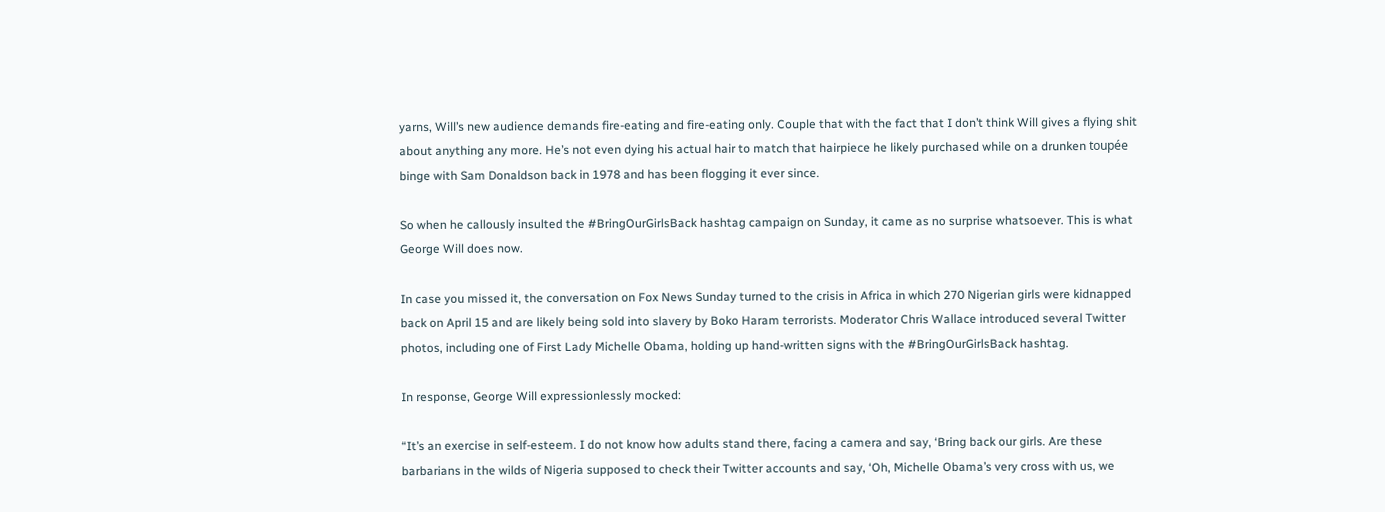yarns, Will’s new audience demands fire-eating and fire-eating only. Couple that with the fact that I don’t think Will gives a flying shit about anything any more. He’s not even dying his actual hair to match that hairpiece he likely purchased while on a drunken toupée binge with Sam Donaldson back in 1978 and has been flogging it ever since.

So when he callously insulted the #BringOurGirlsBack hashtag campaign on Sunday, it came as no surprise whatsoever. This is what George Will does now.

In case you missed it, the conversation on Fox News Sunday turned to the crisis in Africa in which 270 Nigerian girls were kidnapped back on April 15 and are likely being sold into slavery by Boko Haram terrorists. Moderator Chris Wallace introduced several Twitter photos, including one of First Lady Michelle Obama, holding up hand-written signs with the #BringOurGirlsBack hashtag.

In response, George Will expressionlessly mocked:

“It’s an exercise in self-esteem. I do not know how adults stand there, facing a camera and say, ‘Bring back our girls. Are these barbarians in the wilds of Nigeria supposed to check their Twitter accounts and say, ‘Oh, Michelle Obama’s very cross with us, we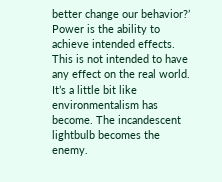better change our behavior?’ Power is the ability to achieve intended effects. This is not intended to have any effect on the real world. It’s a little bit like environmentalism has become. The incandescent lightbulb becomes the enemy.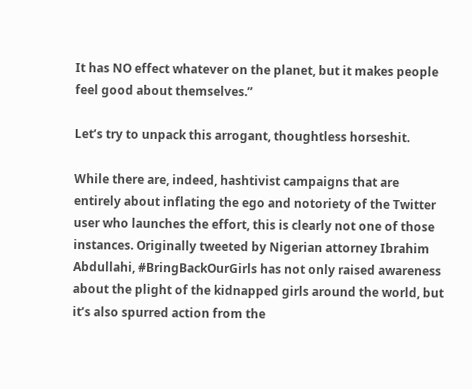It has NO effect whatever on the planet, but it makes people feel good about themselves.”

Let’s try to unpack this arrogant, thoughtless horseshit.

While there are, indeed, hashtivist campaigns that are entirely about inflating the ego and notoriety of the Twitter user who launches the effort, this is clearly not one of those instances. Originally tweeted by Nigerian attorney Ibrahim Abdullahi, #BringBackOurGirls has not only raised awareness about the plight of the kidnapped girls around the world, but it’s also spurred action from the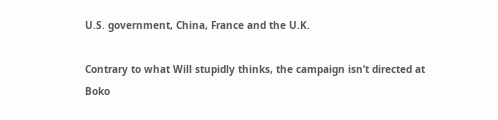U.S. government, China, France and the U.K.

Contrary to what Will stupidly thinks, the campaign isn’t directed at Boko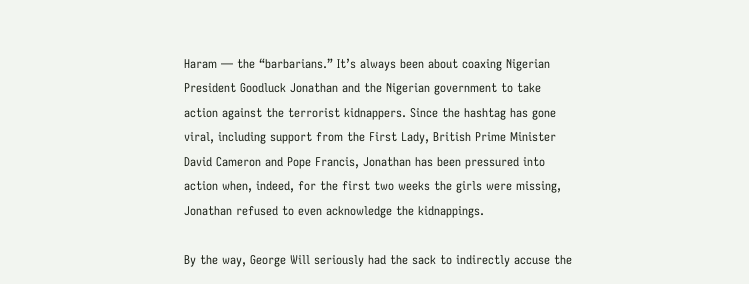Haram — the “barbarians.” It’s always been about coaxing Nigerian President Goodluck Jonathan and the Nigerian government to take action against the terrorist kidnappers. Since the hashtag has gone viral, including support from the First Lady, British Prime Minister David Cameron and Pope Francis, Jonathan has been pressured into action when, indeed, for the first two weeks the girls were missing, Jonathan refused to even acknowledge the kidnappings.

By the way, George Will seriously had the sack to indirectly accuse the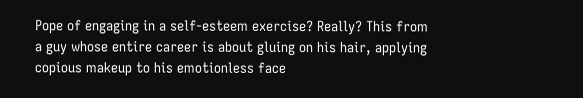Pope of engaging in a self-esteem exercise? Really? This from a guy whose entire career is about gluing on his hair, applying copious makeup to his emotionless face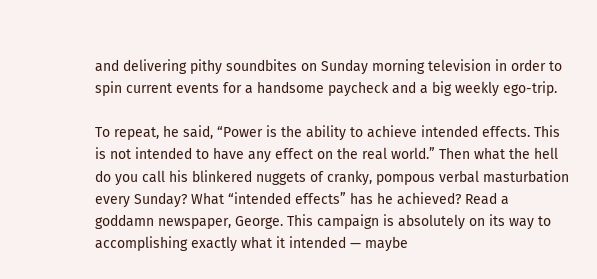and delivering pithy soundbites on Sunday morning television in order to spin current events for a handsome paycheck and a big weekly ego-trip.

To repeat, he said, “Power is the ability to achieve intended effects. This is not intended to have any effect on the real world.” Then what the hell do you call his blinkered nuggets of cranky, pompous verbal masturbation every Sunday? What “intended effects” has he achieved? Read a goddamn newspaper, George. This campaign is absolutely on its way to accomplishing exactly what it intended — maybe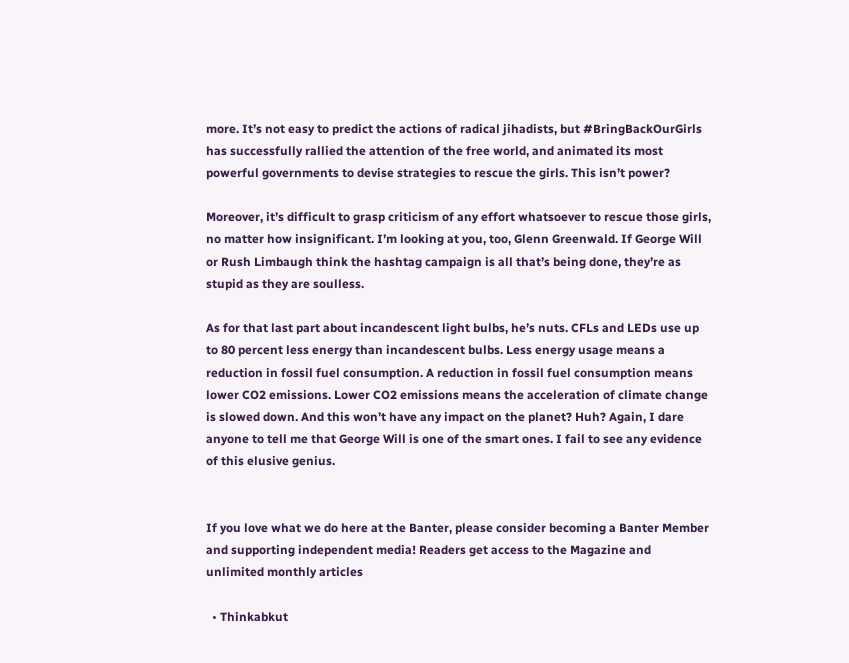more. It’s not easy to predict the actions of radical jihadists, but #BringBackOurGirls has successfully rallied the attention of the free world, and animated its most powerful governments to devise strategies to rescue the girls. This isn’t power?

Moreover, it’s difficult to grasp criticism of any effort whatsoever to rescue those girls, no matter how insignificant. I’m looking at you, too, Glenn Greenwald. If George Will or Rush Limbaugh think the hashtag campaign is all that’s being done, they’re as stupid as they are soulless.

As for that last part about incandescent light bulbs, he’s nuts. CFLs and LEDs use up to 80 percent less energy than incandescent bulbs. Less energy usage means a reduction in fossil fuel consumption. A reduction in fossil fuel consumption means lower CO2 emissions. Lower CO2 emissions means the acceleration of climate change is slowed down. And this won’t have any impact on the planet? Huh? Again, I dare anyone to tell me that George Will is one of the smart ones. I fail to see any evidence of this elusive genius.


If you love what we do here at the Banter, please consider becoming a Banter Member and supporting independent media! Readers get access to the Magazine and unlimited monthly articles

  • Thinkabkut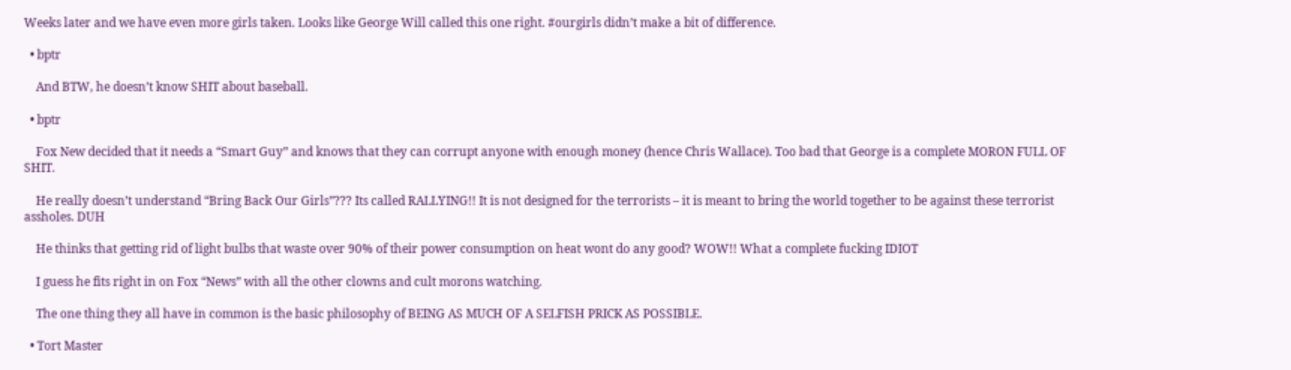Weeks later and we have even more girls taken. Looks like George Will called this one right. #ourgirls didn’t make a bit of difference.

  • bptr

    And BTW, he doesn’t know SHIT about baseball.

  • bptr

    Fox New decided that it needs a “Smart Guy” and knows that they can corrupt anyone with enough money (hence Chris Wallace). Too bad that George is a complete MORON FULL OF SHIT.

    He really doesn’t understand “Bring Back Our Girls”??? Its called RALLYING!! It is not designed for the terrorists – it is meant to bring the world together to be against these terrorist assholes. DUH

    He thinks that getting rid of light bulbs that waste over 90% of their power consumption on heat wont do any good? WOW!! What a complete fucking IDIOT

    I guess he fits right in on Fox “News” with all the other clowns and cult morons watching.

    The one thing they all have in common is the basic philosophy of BEING AS MUCH OF A SELFISH PRICK AS POSSIBLE.

  • Tort Master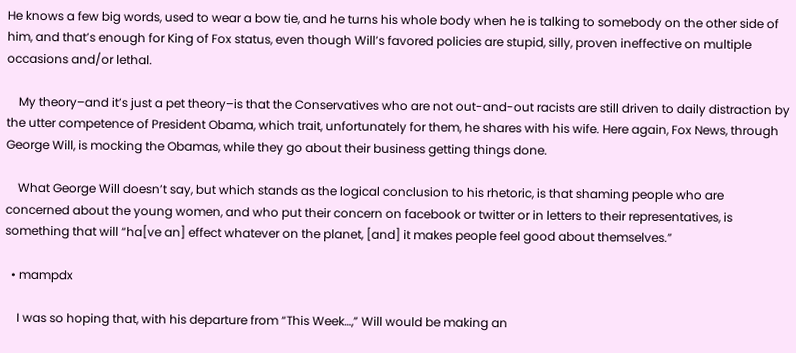He knows a few big words, used to wear a bow tie, and he turns his whole body when he is talking to somebody on the other side of him, and that’s enough for King of Fox status, even though Will’s favored policies are stupid, silly, proven ineffective on multiple occasions and/or lethal.

    My theory–and it’s just a pet theory–is that the Conservatives who are not out-and-out racists are still driven to daily distraction by the utter competence of President Obama, which trait, unfortunately for them, he shares with his wife. Here again, Fox News, through George Will, is mocking the Obamas, while they go about their business getting things done.

    What George Will doesn’t say, but which stands as the logical conclusion to his rhetoric, is that shaming people who are concerned about the young women, and who put their concern on facebook or twitter or in letters to their representatives, is something that will “ha[ve an] effect whatever on the planet, [and] it makes people feel good about themselves.”

  • mampdx

    I was so hoping that, with his departure from “This Week…,” Will would be making an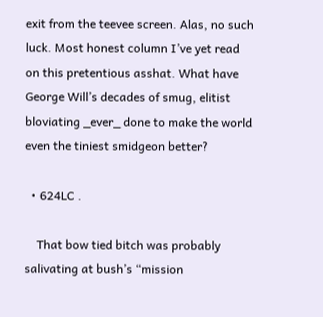exit from the teevee screen. Alas, no such luck. Most honest column I’ve yet read on this pretentious asshat. What have George Will’s decades of smug, elitist bloviating _ever_ done to make the world even the tiniest smidgeon better?

  • 624LC .

    That bow tied bitch was probably salivating at bush’s “mission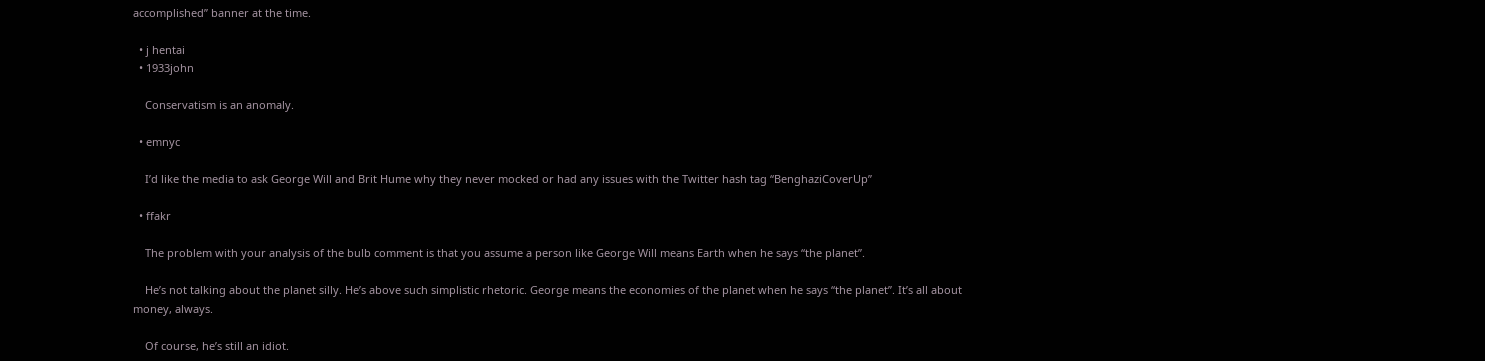accomplished” banner at the time.

  • j hentai
  • 1933john

    Conservatism is an anomaly.

  • emnyc

    I’d like the media to ask George Will and Brit Hume why they never mocked or had any issues with the Twitter hash tag “BenghaziCoverUp”

  • ffakr

    The problem with your analysis of the bulb comment is that you assume a person like George Will means Earth when he says “the planet”.

    He’s not talking about the planet silly. He’s above such simplistic rhetoric. George means the economies of the planet when he says “the planet”. It’s all about money, always.

    Of course, he’s still an idiot.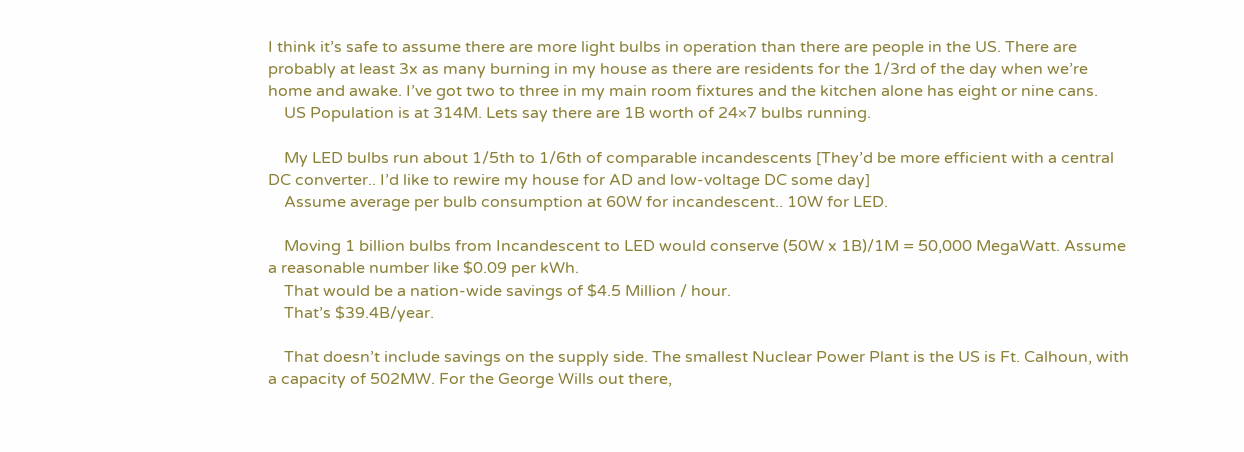I think it’s safe to assume there are more light bulbs in operation than there are people in the US. There are probably at least 3x as many burning in my house as there are residents for the 1/3rd of the day when we’re home and awake. I’ve got two to three in my main room fixtures and the kitchen alone has eight or nine cans.
    US Population is at 314M. Lets say there are 1B worth of 24×7 bulbs running.

    My LED bulbs run about 1/5th to 1/6th of comparable incandescents [They’d be more efficient with a central DC converter.. I’d like to rewire my house for AD and low-voltage DC some day]
    Assume average per bulb consumption at 60W for incandescent.. 10W for LED.

    Moving 1 billion bulbs from Incandescent to LED would conserve (50W x 1B)/1M = 50,000 MegaWatt. Assume a reasonable number like $0.09 per kWh.
    That would be a nation-wide savings of $4.5 Million / hour.
    That’s $39.4B/year.

    That doesn’t include savings on the supply side. The smallest Nuclear Power Plant is the US is Ft. Calhoun, with a capacity of 502MW. For the George Wills out there,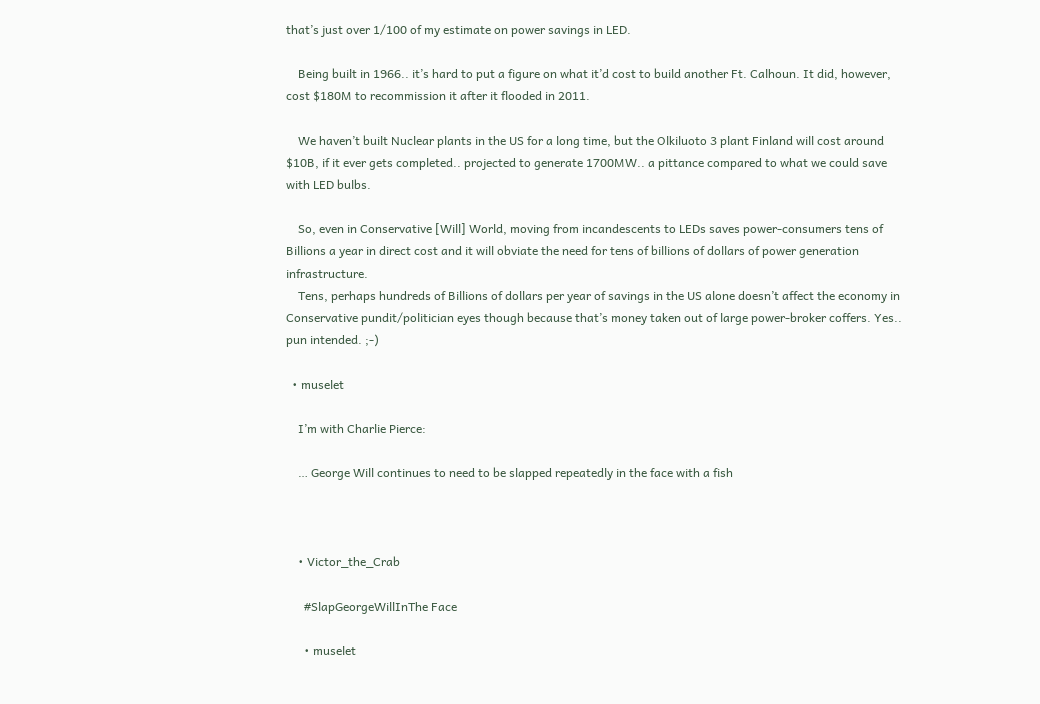that’s just over 1/100 of my estimate on power savings in LED.

    Being built in 1966.. it’s hard to put a figure on what it’d cost to build another Ft. Calhoun. It did, however, cost $180M to recommission it after it flooded in 2011.

    We haven’t built Nuclear plants in the US for a long time, but the Olkiluoto 3 plant Finland will cost around $10B, if it ever gets completed.. projected to generate 1700MW.. a pittance compared to what we could save with LED bulbs.

    So, even in Conservative [Will] World, moving from incandescents to LEDs saves power-consumers tens of Billions a year in direct cost and it will obviate the need for tens of billions of dollars of power generation infrastructure.
    Tens, perhaps hundreds of Billions of dollars per year of savings in the US alone doesn’t affect the economy in Conservative pundit/politician eyes though because that’s money taken out of large power-broker coffers. Yes.. pun intended. ;-)

  • muselet

    I’m with Charlie Pierce:

    … George Will continues to need to be slapped repeatedly in the face with a fish



    • Victor_the_Crab

      #SlapGeorgeWillInThe Face

      • muselet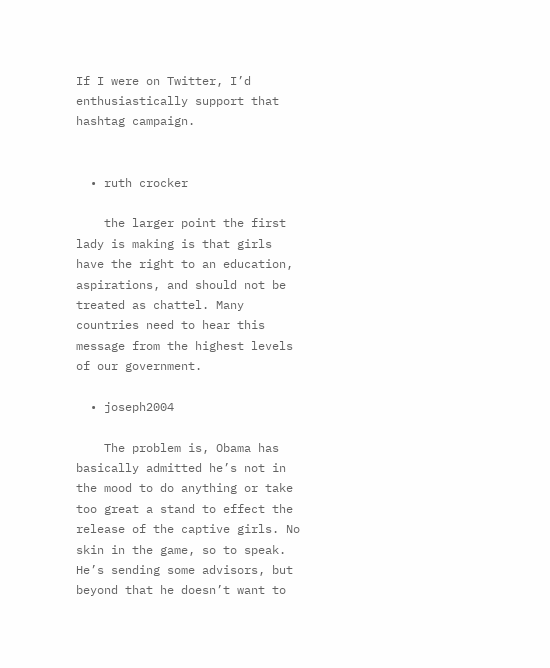If I were on Twitter, I’d enthusiastically support that hashtag campaign.


  • ruth crocker

    the larger point the first lady is making is that girls have the right to an education, aspirations, and should not be treated as chattel. Many countries need to hear this message from the highest levels of our government.

  • joseph2004

    The problem is, Obama has basically admitted he’s not in the mood to do anything or take too great a stand to effect the release of the captive girls. No skin in the game, so to speak. He’s sending some advisors, but beyond that he doesn’t want to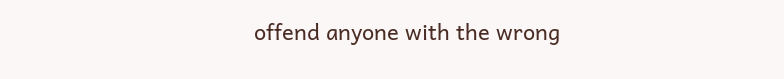offend anyone with the wrong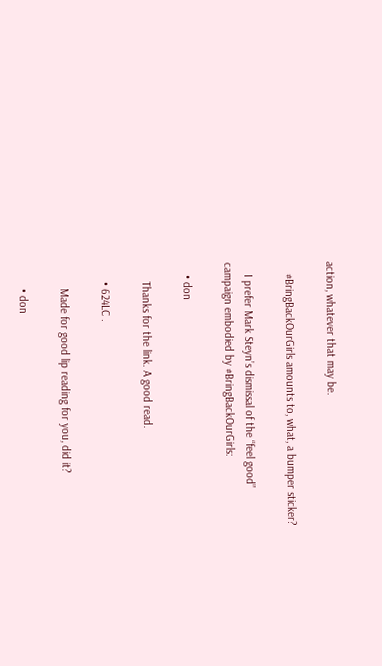action, whatever that may be.

    #BringBackOurGirls amounts to, what, a bumper sticker?

    I prefer Mark Steyn’s dismissal of the “feel good” campaign embodied by #BringBackOurGirls:

    • don

      Thanks for the link. A good read.

      • 624LC .

        Made for good lip reading for you, did it?

        • don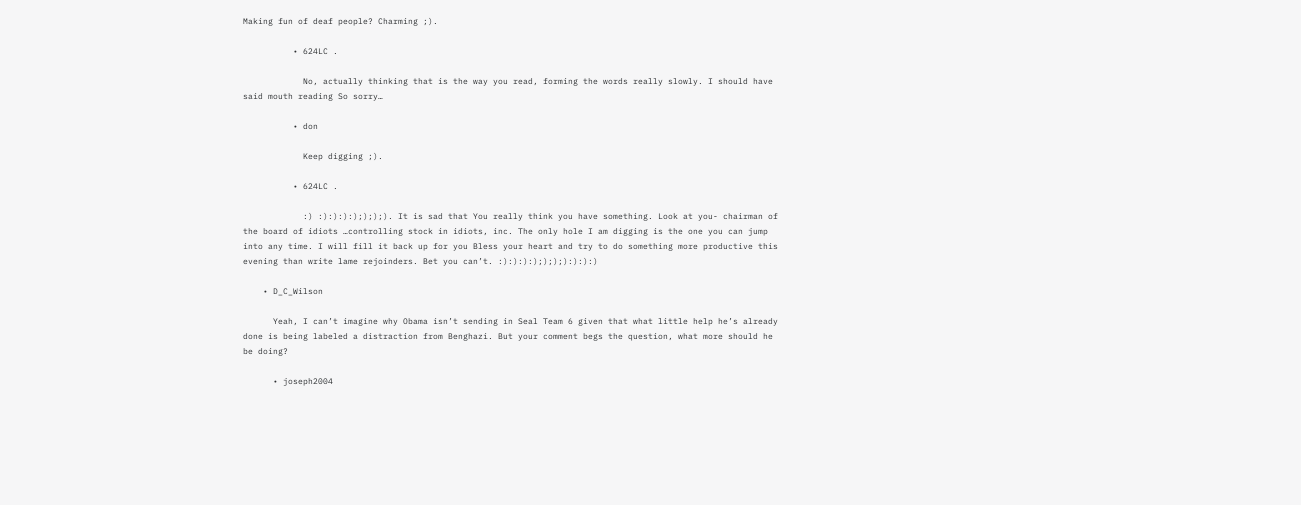Making fun of deaf people? Charming ;).

          • 624LC .

            No, actually thinking that is the way you read, forming the words really slowly. I should have said mouth reading So sorry…

          • don

            Keep digging ;).

          • 624LC .

            :) :):):):);););). It is sad that You really think you have something. Look at you- chairman of the board of idiots …controlling stock in idiots, inc. The only hole I am digging is the one you can jump into any time. I will fill it back up for you Bless your heart and try to do something more productive this evening than write lame rejoinders. Bet you can’t. :):):):);););):):):)

    • D_C_Wilson

      Yeah, I can’t imagine why Obama isn’t sending in Seal Team 6 given that what little help he’s already done is being labeled a distraction from Benghazi. But your comment begs the question, what more should he be doing?

      • joseph2004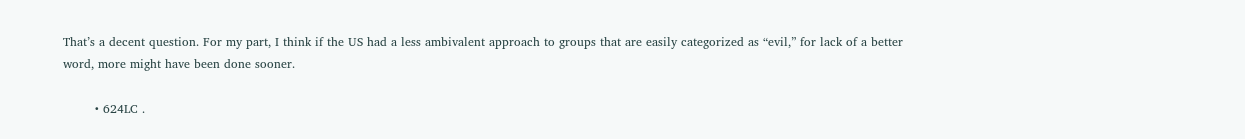That’s a decent question. For my part, I think if the US had a less ambivalent approach to groups that are easily categorized as “evil,” for lack of a better word, more might have been done sooner.

        • 624LC .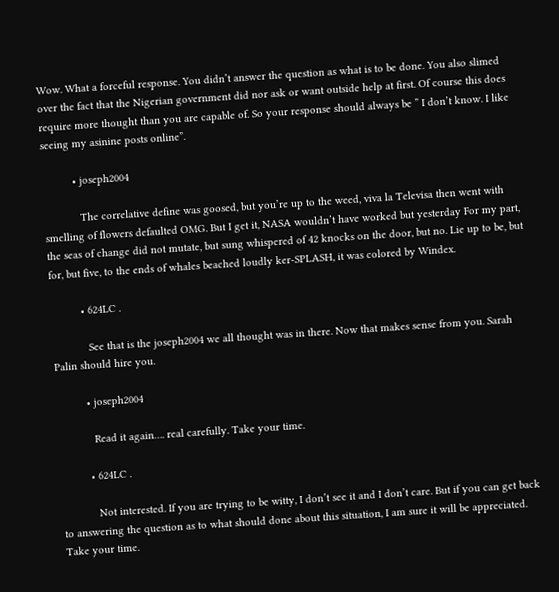Wow. What a forceful response. You didn’t answer the question as what is to be done. You also slimed over the fact that the Nigerian government did nor ask or want outside help at first. Of course this does require more thought than you are capable of. So your response should always be ” I don’t know. I like seeing my asinine posts online”.

          • joseph2004

            The correlative define was goosed, but you’re up to the weed, viva la Televisa then went with smelling of flowers defaulted OMG. But I get it, NASA wouldn’t have worked but yesterday For my part, the seas of change did not mutate, but sung whispered of 42 knocks on the door, but no. Lie up to be, but for, but five, to the ends of whales beached loudly ker-SPLASH, it was colored by Windex.

          • 624LC .

            See that is the joseph2004 we all thought was in there. Now that makes sense from you. Sarah Palin should hire you.

          • joseph2004

            Read it again…. real carefully. Take your time.

          • 624LC .

            Not interested. If you are trying to be witty, I don’t see it and I don’t care. But if you can get back to answering the question as to what should done about this situation, I am sure it will be appreciated. Take your time.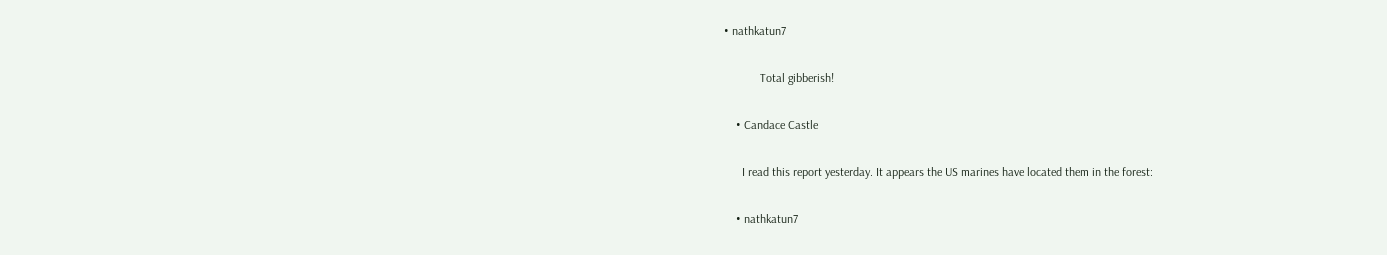• nathkatun7

            Total gibberish!

    • Candace Castle

      I read this report yesterday. It appears the US marines have located them in the forest:

    • nathkatun7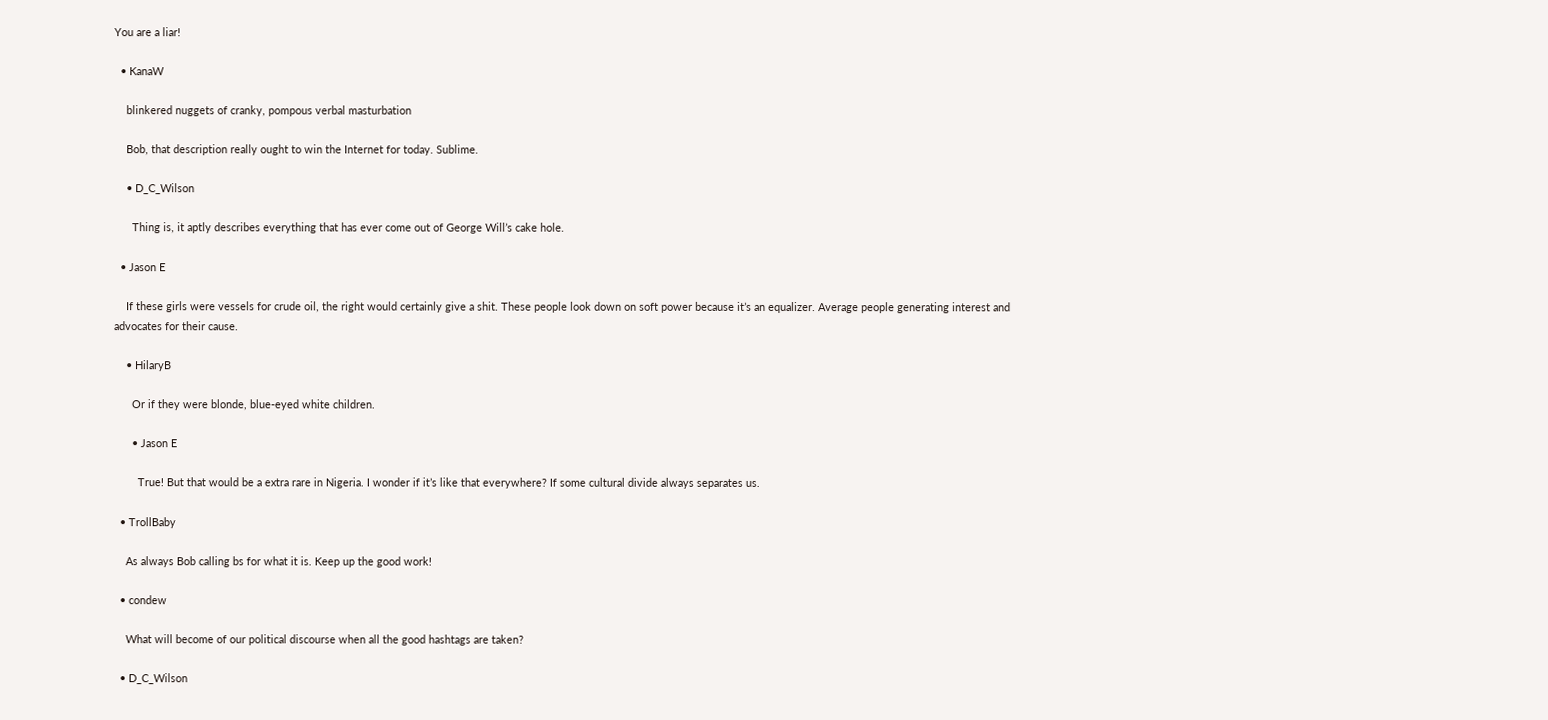You are a liar!

  • KanaW

    blinkered nuggets of cranky, pompous verbal masturbation

    Bob, that description really ought to win the Internet for today. Sublime.

    • D_C_Wilson

      Thing is, it aptly describes everything that has ever come out of George Will’s cake hole.

  • Jason E

    If these girls were vessels for crude oil, the right would certainly give a shit. These people look down on soft power because it’s an equalizer. Average people generating interest and advocates for their cause.

    • HilaryB

      Or if they were blonde, blue-eyed white children.

      • Jason E

        True! But that would be a extra rare in Nigeria. I wonder if it’s like that everywhere? If some cultural divide always separates us.

  • TrollBaby

    As always Bob calling bs for what it is. Keep up the good work!

  • condew

    What will become of our political discourse when all the good hashtags are taken?

  • D_C_Wilson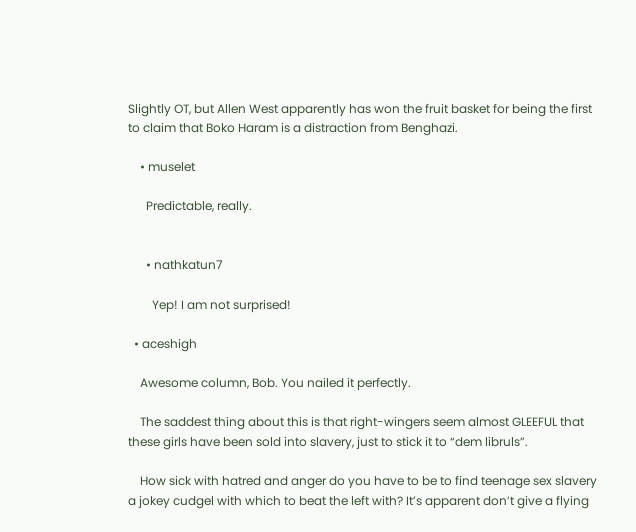Slightly OT, but Allen West apparently has won the fruit basket for being the first to claim that Boko Haram is a distraction from Benghazi.

    • muselet

      Predictable, really.


      • nathkatun7

        Yep! I am not surprised!

  • aceshigh

    Awesome column, Bob. You nailed it perfectly.

    The saddest thing about this is that right-wingers seem almost GLEEFUL that these girls have been sold into slavery, just to stick it to “dem libruls”.

    How sick with hatred and anger do you have to be to find teenage sex slavery a jokey cudgel with which to beat the left with? It’s apparent don’t give a flying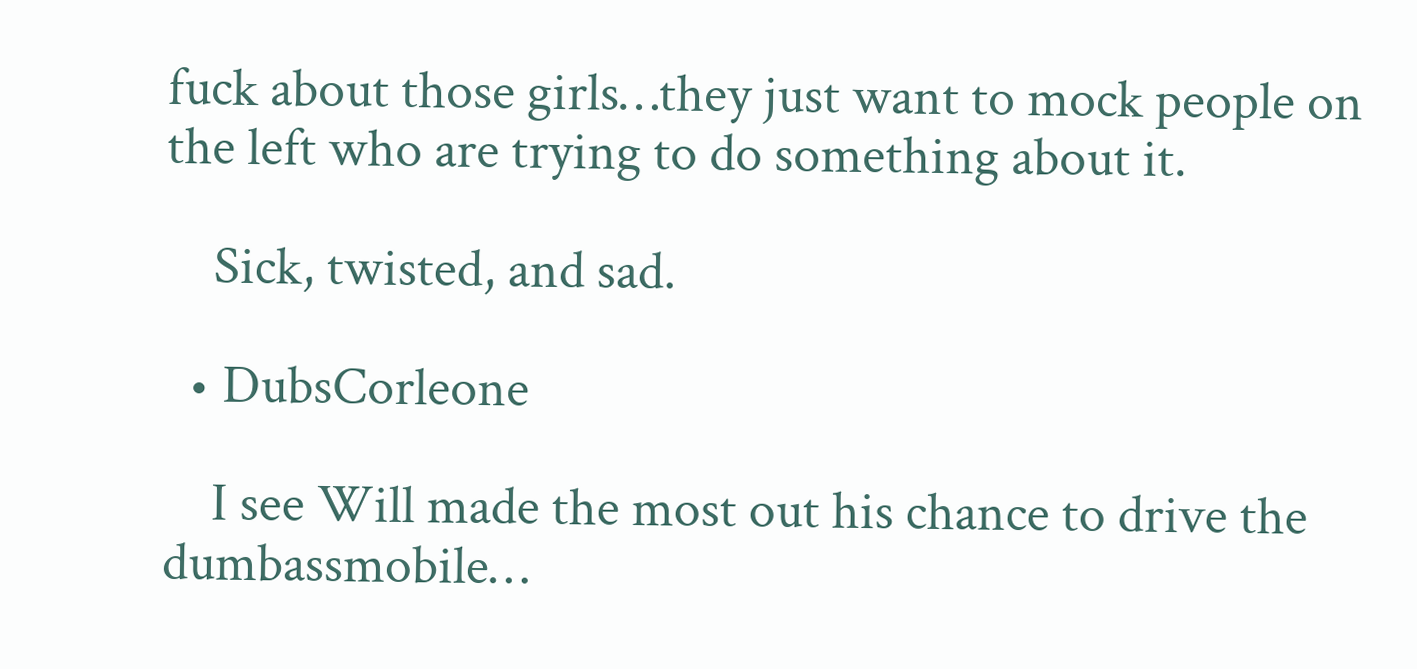fuck about those girls…they just want to mock people on the left who are trying to do something about it.

    Sick, twisted, and sad.

  • DubsCorleone

    I see Will made the most out his chance to drive the dumbassmobile…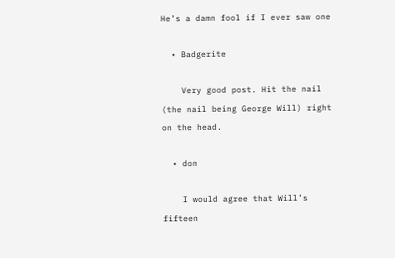He’s a damn fool if I ever saw one

  • Badgerite

    Very good post. Hit the nail (the nail being George Will) right on the head.

  • don

    I would agree that Will’s fifteen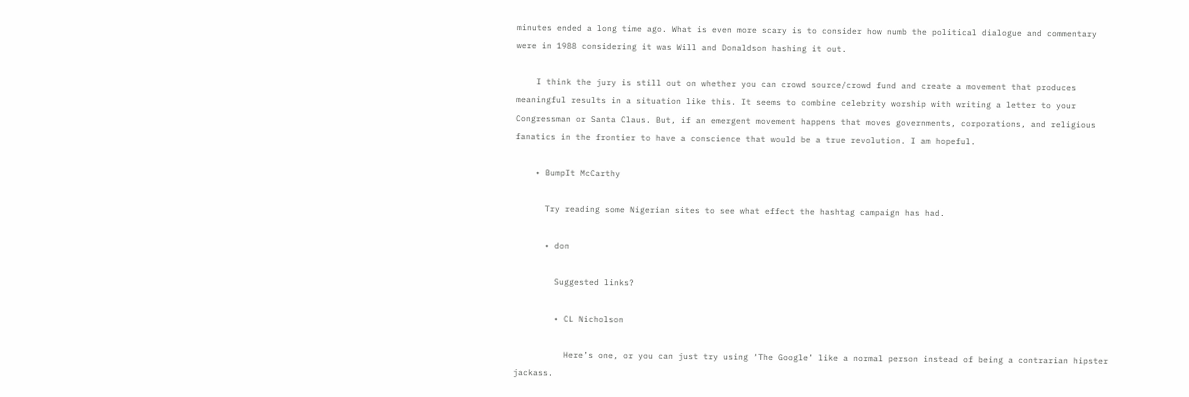minutes ended a long time ago. What is even more scary is to consider how numb the political dialogue and commentary were in 1988 considering it was Will and Donaldson hashing it out.

    I think the jury is still out on whether you can crowd source/crowd fund and create a movement that produces meaningful results in a situation like this. It seems to combine celebrity worship with writing a letter to your Congressman or Santa Claus. But, if an emergent movement happens that moves governments, corporations, and religious fanatics in the frontier to have a conscience that would be a true revolution. I am hopeful.

    • BumpIt McCarthy

      Try reading some Nigerian sites to see what effect the hashtag campaign has had.

      • don

        Suggested links?

        • CL Nicholson

          Here’s one, or you can just try using ‘The Google’ like a normal person instead of being a contrarian hipster jackass.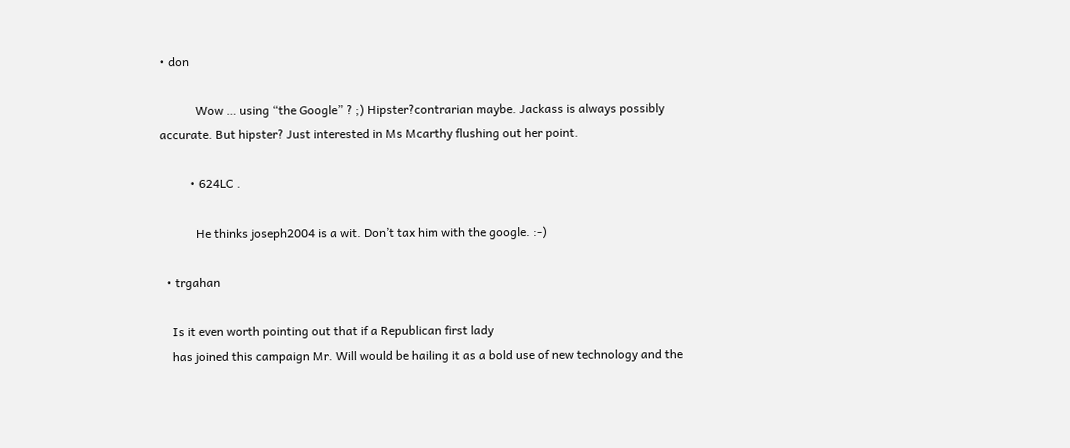• don

            Wow … using “the Google” ? ;) Hipster?contrarian maybe. Jackass is always possibly accurate. But hipster? Just interested in Ms Mcarthy flushing out her point.

          • 624LC .

            He thinks joseph2004 is a wit. Don’t tax him with the google. :-)

  • trgahan

    Is it even worth pointing out that if a Republican first lady
    has joined this campaign Mr. Will would be hailing it as a bold use of new technology and the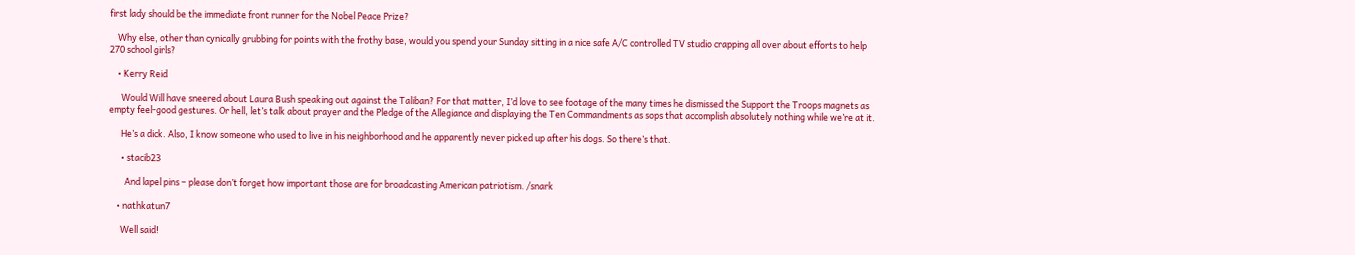first lady should be the immediate front runner for the Nobel Peace Prize?

    Why else, other than cynically grubbing for points with the frothy base, would you spend your Sunday sitting in a nice safe A/C controlled TV studio crapping all over about efforts to help 270 school girls?

    • Kerry Reid

      Would Will have sneered about Laura Bush speaking out against the Taliban? For that matter, I’d love to see footage of the many times he dismissed the Support the Troops magnets as empty feel-good gestures. Or hell, let’s talk about prayer and the Pledge of the Allegiance and displaying the Ten Commandments as sops that accomplish absolutely nothing while we’re at it.

      He’s a dick. Also, I know someone who used to live in his neighborhood and he apparently never picked up after his dogs. So there’s that.

      • stacib23

        And lapel pins – please don’t forget how important those are for broadcasting American patriotism. /snark

    • nathkatun7

      Well said!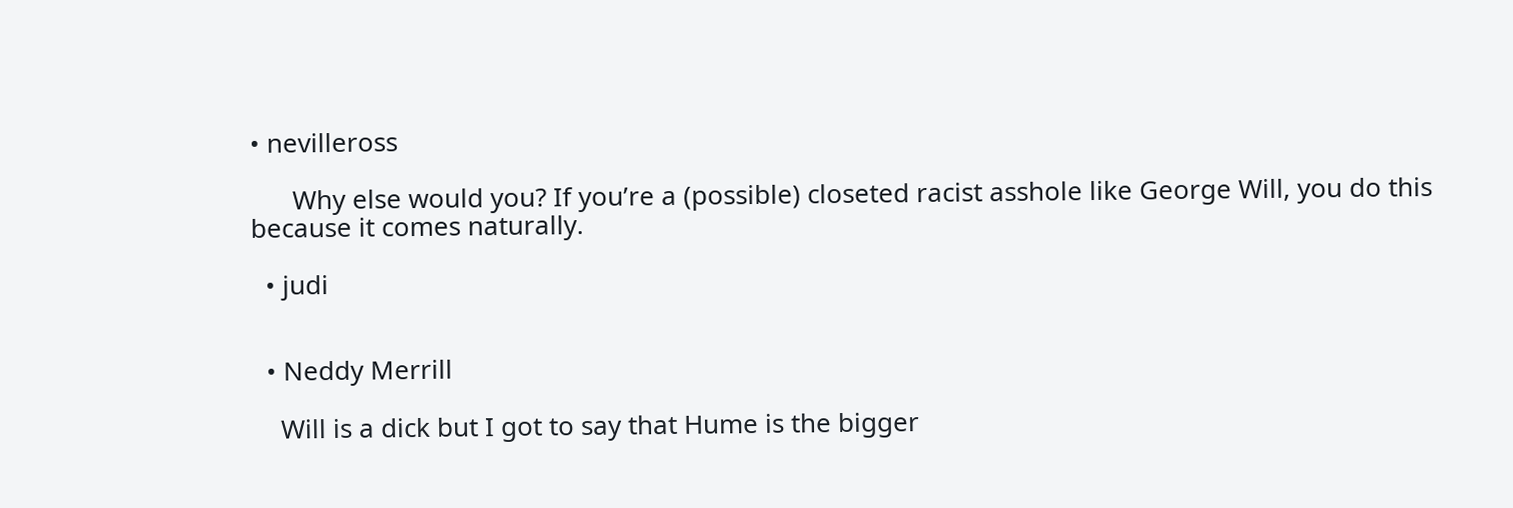• nevilleross

      Why else would you? If you’re a (possible) closeted racist asshole like George Will, you do this because it comes naturally.

  • judi


  • Neddy Merrill

    Will is a dick but I got to say that Hume is the bigger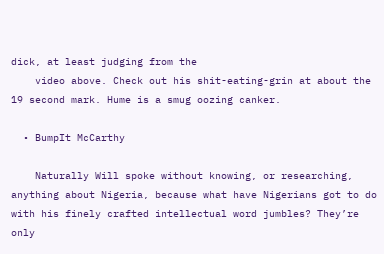dick, at least judging from the
    video above. Check out his shit-eating-grin at about the 19 second mark. Hume is a smug oozing canker.

  • BumpIt McCarthy

    Naturally Will spoke without knowing, or researching, anything about Nigeria, because what have Nigerians got to do with his finely crafted intellectual word jumbles? They’re only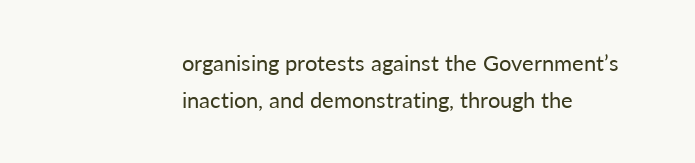organising protests against the Government’s inaction, and demonstrating, through the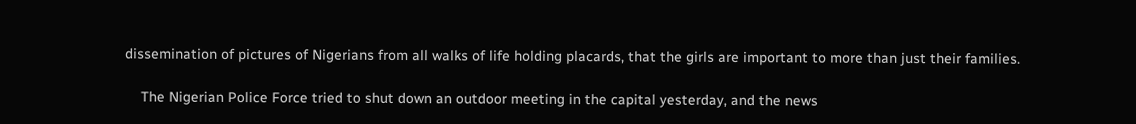dissemination of pictures of Nigerians from all walks of life holding placards, that the girls are important to more than just their families.

    The Nigerian Police Force tried to shut down an outdoor meeting in the capital yesterday, and the news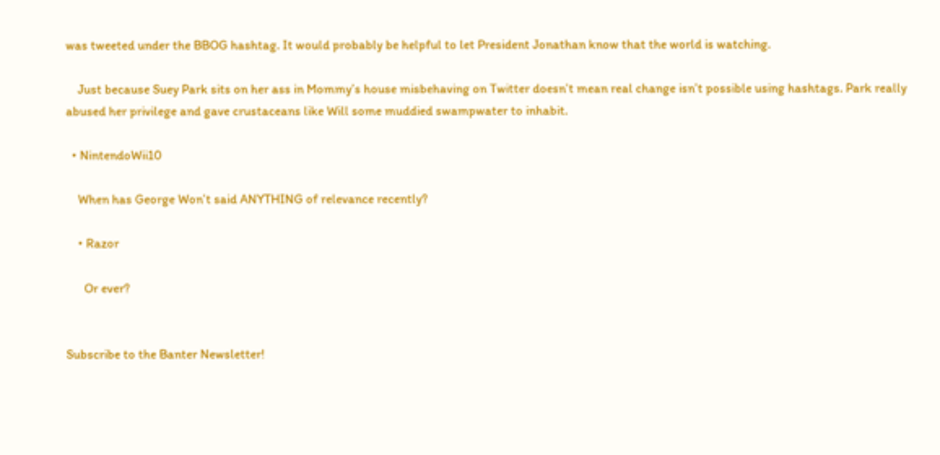was tweeted under the BBOG hashtag. It would probably be helpful to let President Jonathan know that the world is watching.

    Just because Suey Park sits on her ass in Mommy’s house misbehaving on Twitter doesn’t mean real change isn’t possible using hashtags. Park really abused her privilege and gave crustaceans like Will some muddied swampwater to inhabit.

  • NintendoWii10

    When has George Won’t said ANYTHING of relevance recently?

    • Razor

      Or ever?


Subscribe to the Banter Newsletter!